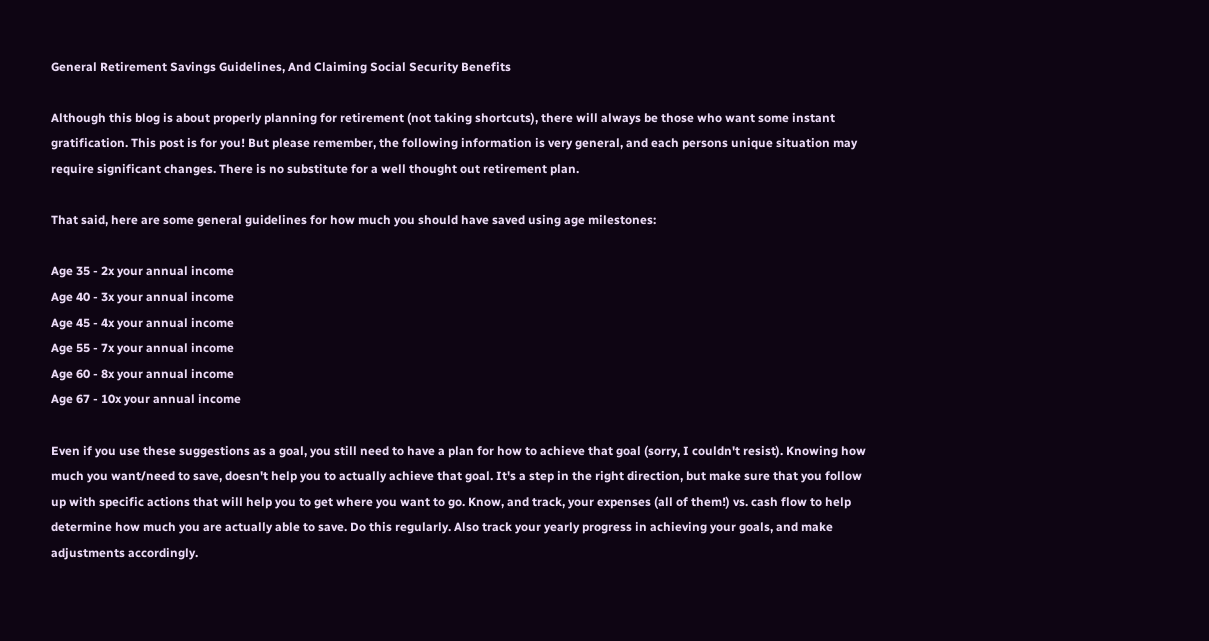General Retirement Savings Guidelines, And Claiming Social Security Benefits

Although this blog is about properly planning for retirement (not taking shortcuts), there will always be those who want some instant gratification. This post is for you! But please remember, the following information is very general, and each persons unique situation may require significant changes. There is no substitute for a well thought out retirement plan.

That said, here are some general guidelines for how much you should have saved using age milestones:

Age 35 - 2x your annual income
Age 40 - 3x your annual income
Age 45 - 4x your annual income
Age 55 - 7x your annual income
Age 60 - 8x your annual income
Age 67 - 10x your annual income

Even if you use these suggestions as a goal, you still need to have a plan for how to achieve that goal (sorry, I couldn't resist). Knowing how much you want/need to save, doesn't help you to actually achieve that goal. It's a step in the right direction, but make sure that you follow up with specific actions that will help you to get where you want to go. Know, and track, your expenses (all of them!) vs. cash flow to help determine how much you are actually able to save. Do this regularly. Also track your yearly progress in achieving your goals, and make adjustments accordingly.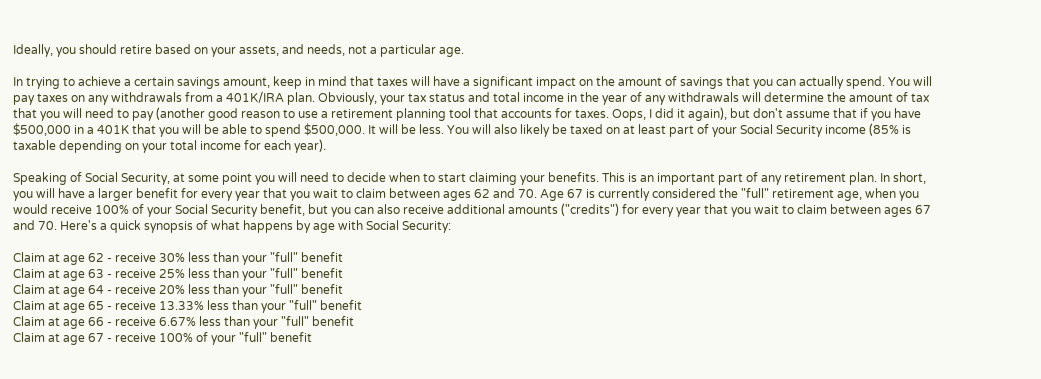Ideally, you should retire based on your assets, and needs, not a particular age.

In trying to achieve a certain savings amount, keep in mind that taxes will have a significant impact on the amount of savings that you can actually spend. You will pay taxes on any withdrawals from a 401K/IRA plan. Obviously, your tax status and total income in the year of any withdrawals will determine the amount of tax that you will need to pay (another good reason to use a retirement planning tool that accounts for taxes. Oops, I did it again), but don't assume that if you have $500,000 in a 401K that you will be able to spend $500,000. It will be less. You will also likely be taxed on at least part of your Social Security income (85% is taxable depending on your total income for each year).

Speaking of Social Security, at some point you will need to decide when to start claiming your benefits. This is an important part of any retirement plan. In short, you will have a larger benefit for every year that you wait to claim between ages 62 and 70. Age 67 is currently considered the "full" retirement age, when you would receive 100% of your Social Security benefit, but you can also receive additional amounts ("credits") for every year that you wait to claim between ages 67 and 70. Here's a quick synopsis of what happens by age with Social Security:

Claim at age 62 - receive 30% less than your "full" benefit
Claim at age 63 - receive 25% less than your "full" benefit
Claim at age 64 - receive 20% less than your "full" benefit
Claim at age 65 - receive 13.33% less than your "full" benefit
Claim at age 66 - receive 6.67% less than your "full" benefit
Claim at age 67 - receive 100% of your "full" benefit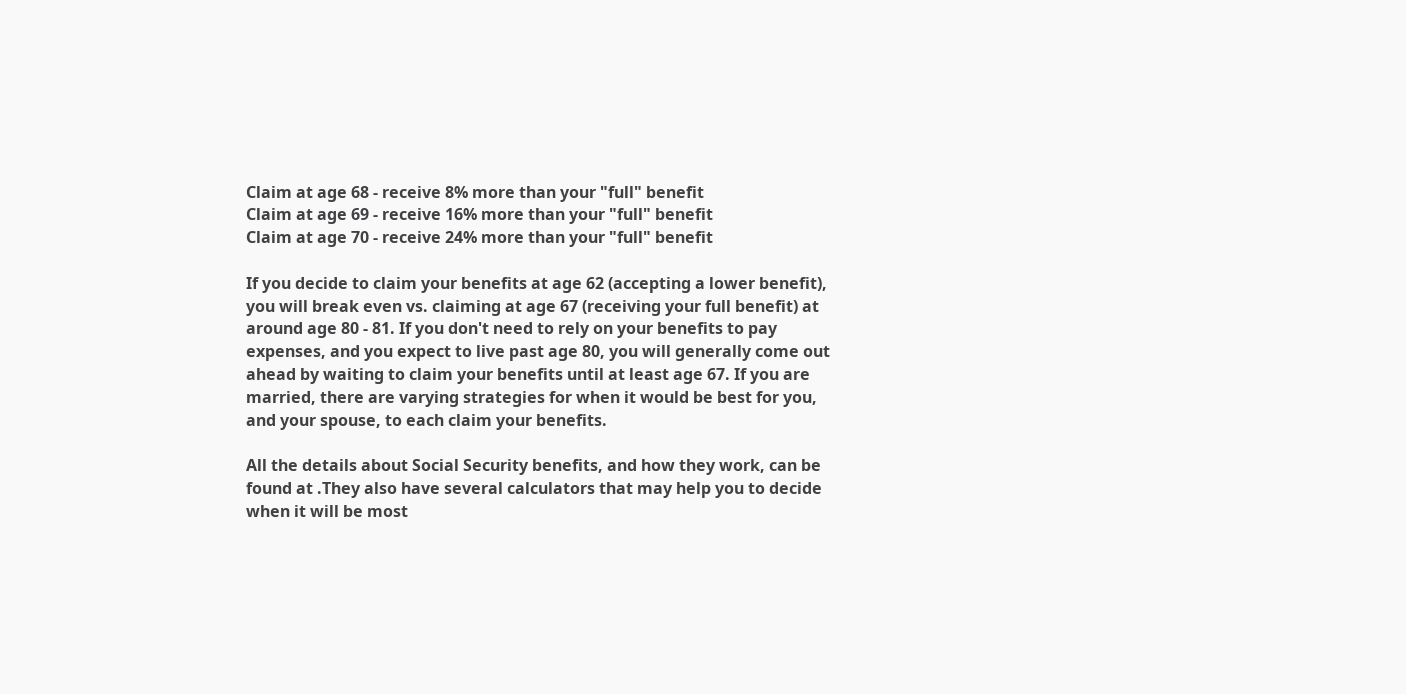Claim at age 68 - receive 8% more than your "full" benefit
Claim at age 69 - receive 16% more than your "full" benefit
Claim at age 70 - receive 24% more than your "full" benefit

If you decide to claim your benefits at age 62 (accepting a lower benefit), you will break even vs. claiming at age 67 (receiving your full benefit) at around age 80 - 81. If you don't need to rely on your benefits to pay expenses, and you expect to live past age 80, you will generally come out ahead by waiting to claim your benefits until at least age 67. If you are married, there are varying strategies for when it would be best for you, and your spouse, to each claim your benefits.

All the details about Social Security benefits, and how they work, can be found at .They also have several calculators that may help you to decide when it will be most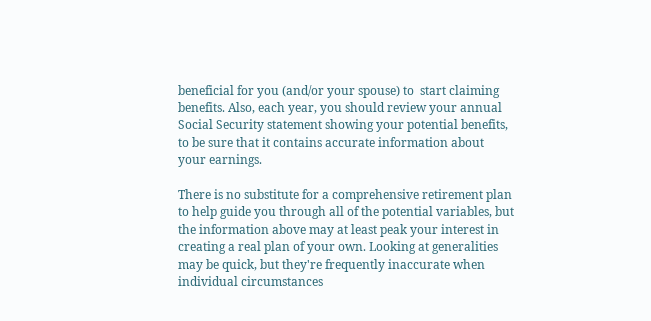beneficial for you (and/or your spouse) to  start claiming benefits. Also, each year, you should review your annual Social Security statement showing your potential benefits, to be sure that it contains accurate information about your earnings.

There is no substitute for a comprehensive retirement plan to help guide you through all of the potential variables, but the information above may at least peak your interest in creating a real plan of your own. Looking at generalities may be quick, but they're frequently inaccurate when individual circumstances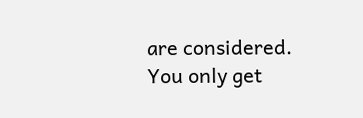are considered. You only get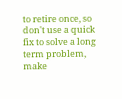to retire once, so don't use a quick fix to solve a long term problem, make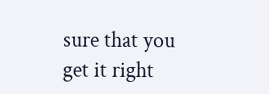sure that you get it right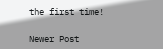the first time!

Newer Post